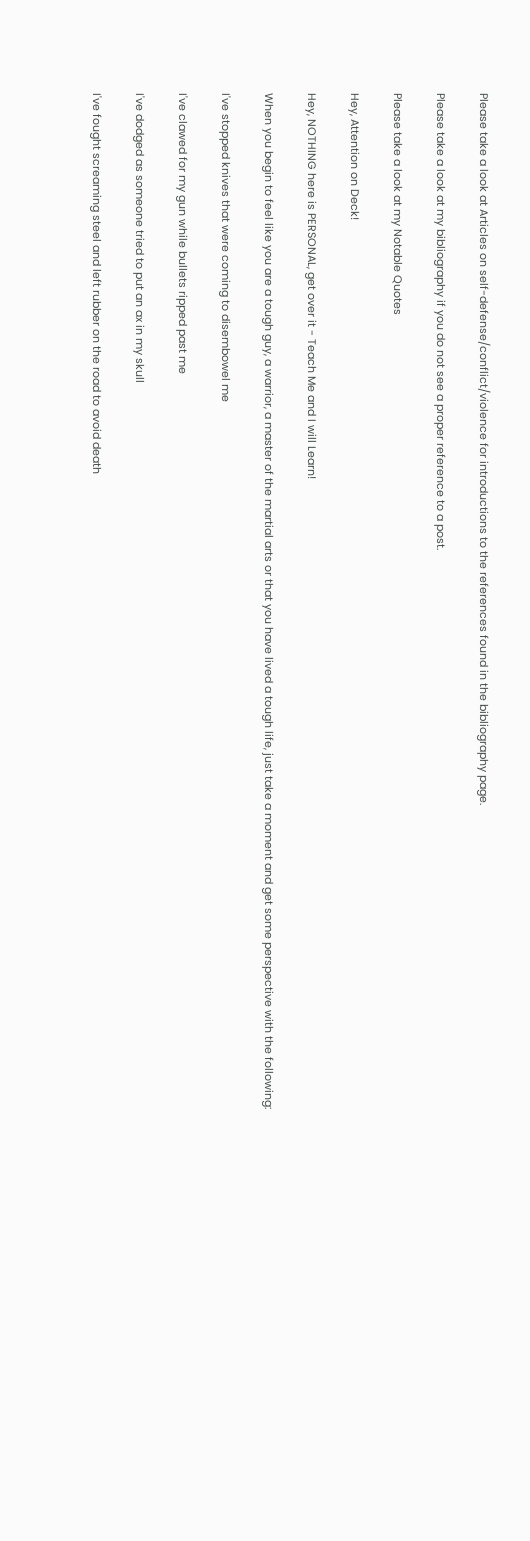Please take a look at Articles on self-defense/conflict/violence for introductions to the references found in the bibliography page.

Please take a look at my bibliography if you do not see a proper reference to a post.

Please take a look at my Notable Quotes

Hey, Attention on Deck!

Hey, NOTHING here is PERSONAL, get over it - Teach Me and I will Learn!

When you begin to feel like you are a tough guy, a warrior, a master of the martial arts or that you have lived a tough life, just take a moment and get some perspective with the following:

I've stopped knives that were coming to disembowel me

I've clawed for my gun while bullets ripped past me

I've dodged as someone tried to put an ax in my skull

I've fought screaming steel and left rubber on the road to avoid death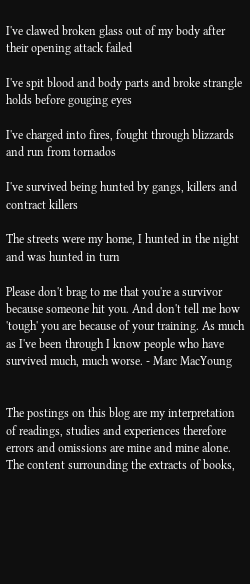I've clawed broken glass out of my body after their opening attack failed

I've spit blood and body parts and broke strangle holds before gouging eyes

I've charged into fires, fought through blizzards and run from tornados

I've survived being hunted by gangs, killers and contract killers

The streets were my home, I hunted in the night and was hunted in turn

Please don't brag to me that you're a survivor because someone hit you. And don't tell me how 'tough' you are because of your training. As much as I've been through I know people who have survived much, much worse. - Marc MacYoung


The postings on this blog are my interpretation of readings, studies and experiences therefore errors and omissions are mine and mine alone. The content surrounding the extracts of books,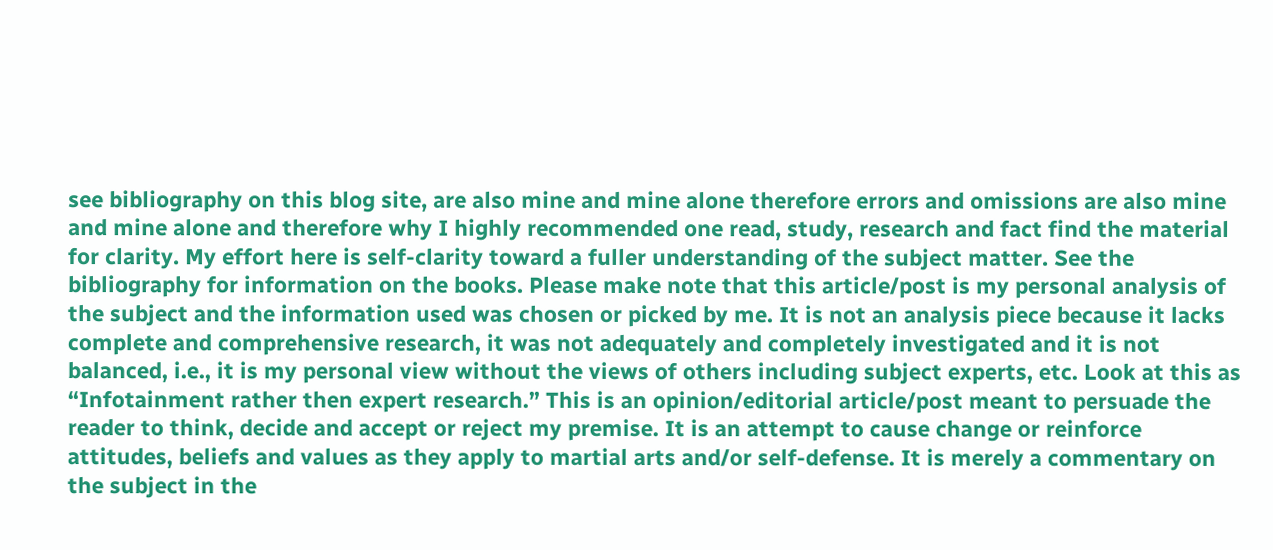see bibliography on this blog site, are also mine and mine alone therefore errors and omissions are also mine and mine alone and therefore why I highly recommended one read, study, research and fact find the material for clarity. My effort here is self-clarity toward a fuller understanding of the subject matter. See the bibliography for information on the books. Please make note that this article/post is my personal analysis of the subject and the information used was chosen or picked by me. It is not an analysis piece because it lacks complete and comprehensive research, it was not adequately and completely investigated and it is not balanced, i.e., it is my personal view without the views of others including subject experts, etc. Look at this as “Infotainment rather then expert research.” This is an opinion/editorial article/post meant to persuade the reader to think, decide and accept or reject my premise. It is an attempt to cause change or reinforce attitudes, beliefs and values as they apply to martial arts and/or self-defense. It is merely a commentary on the subject in the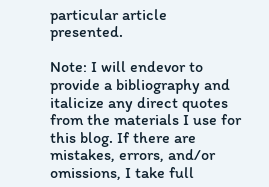particular article presented.

Note: I will endevor to provide a bibliography and italicize any direct quotes from the materials I use for this blog. If there are mistakes, errors, and/or omissions, I take full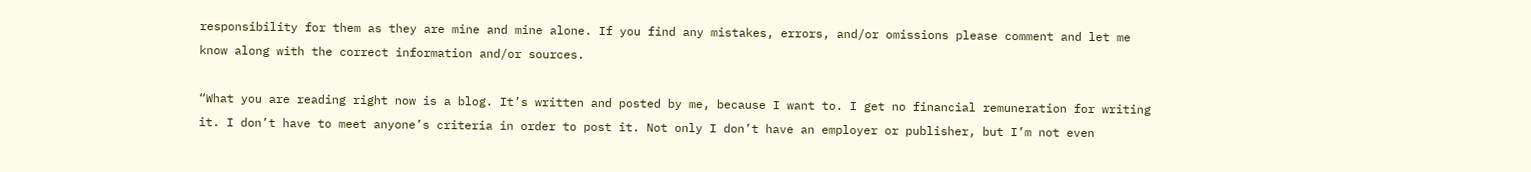responsibility for them as they are mine and mine alone. If you find any mistakes, errors, and/or omissions please comment and let me know along with the correct information and/or sources.

“What you are reading right now is a blog. It’s written and posted by me, because I want to. I get no financial remuneration for writing it. I don’t have to meet anyone’s criteria in order to post it. Not only I don’t have an employer or publisher, but I’m not even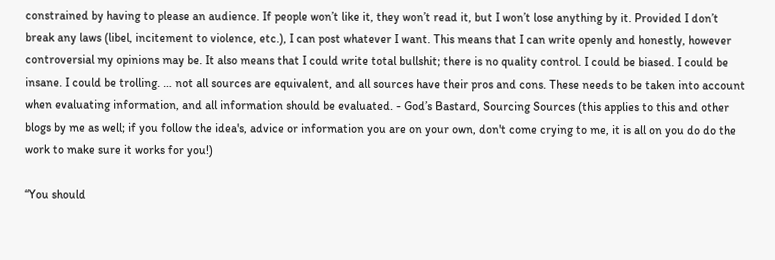constrained by having to please an audience. If people won’t like it, they won’t read it, but I won’t lose anything by it. Provided I don’t break any laws (libel, incitement to violence, etc.), I can post whatever I want. This means that I can write openly and honestly, however controversial my opinions may be. It also means that I could write total bullshit; there is no quality control. I could be biased. I could be insane. I could be trolling. … not all sources are equivalent, and all sources have their pros and cons. These needs to be taken into account when evaluating information, and all information should be evaluated. - God’s Bastard, Sourcing Sources (this applies to this and other blogs by me as well; if you follow the idea's, advice or information you are on your own, don't come crying to me, it is all on you do do the work to make sure it works for you!)

“You should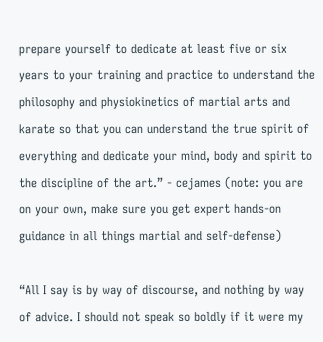prepare yourself to dedicate at least five or six years to your training and practice to understand the philosophy and physiokinetics of martial arts and karate so that you can understand the true spirit of everything and dedicate your mind, body and spirit to the discipline of the art.” - cejames (note: you are on your own, make sure you get expert hands-on guidance in all things martial and self-defense)

“All I say is by way of discourse, and nothing by way of advice. I should not speak so boldly if it were my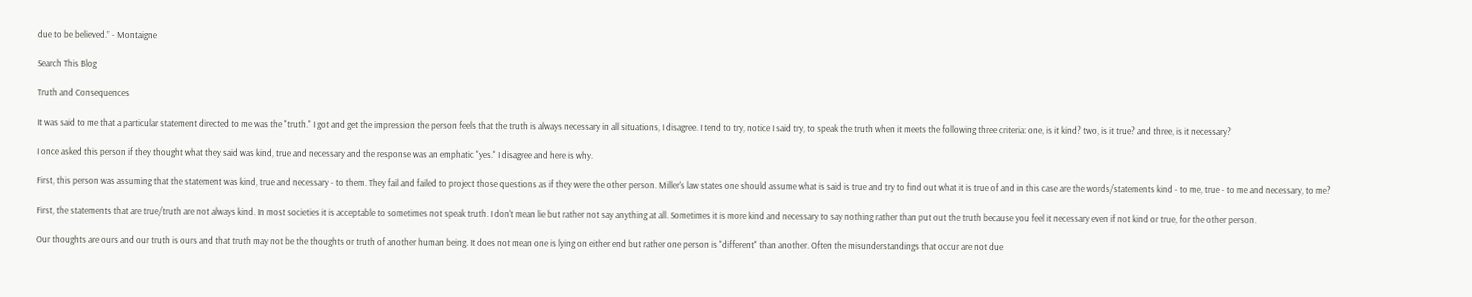due to be believed.” - Montaigne

Search This Blog

Truth and Consequences

It was said to me that a particular statement directed to me was the "truth." I got and get the impression the person feels that the truth is always necessary in all situations, I disagree. I tend to try, notice I said try, to speak the truth when it meets the following three criteria: one, is it kind? two, is it true? and three, is it necessary?

I once asked this person if they thought what they said was kind, true and necessary and the response was an emphatic "yes." I disagree and here is why.

First, this person was assuming that the statement was kind, true and necessary - to them. They fail and failed to project those questions as if they were the other person. Miller's law states one should assume what is said is true and try to find out what it is true of and in this case are the words/statements kind - to me, true - to me and necessary, to me?

First, the statements that are true/truth are not always kind. In most societies it is acceptable to sometimes not speak truth. I don't mean lie but rather not say anything at all. Sometimes it is more kind and necessary to say nothing rather than put out the truth because you feel it necessary even if not kind or true, for the other person.

Our thoughts are ours and our truth is ours and that truth may not be the thoughts or truth of another human being. It does not mean one is lying on either end but rather one person is "different" than another. Often the misunderstandings that occur are not due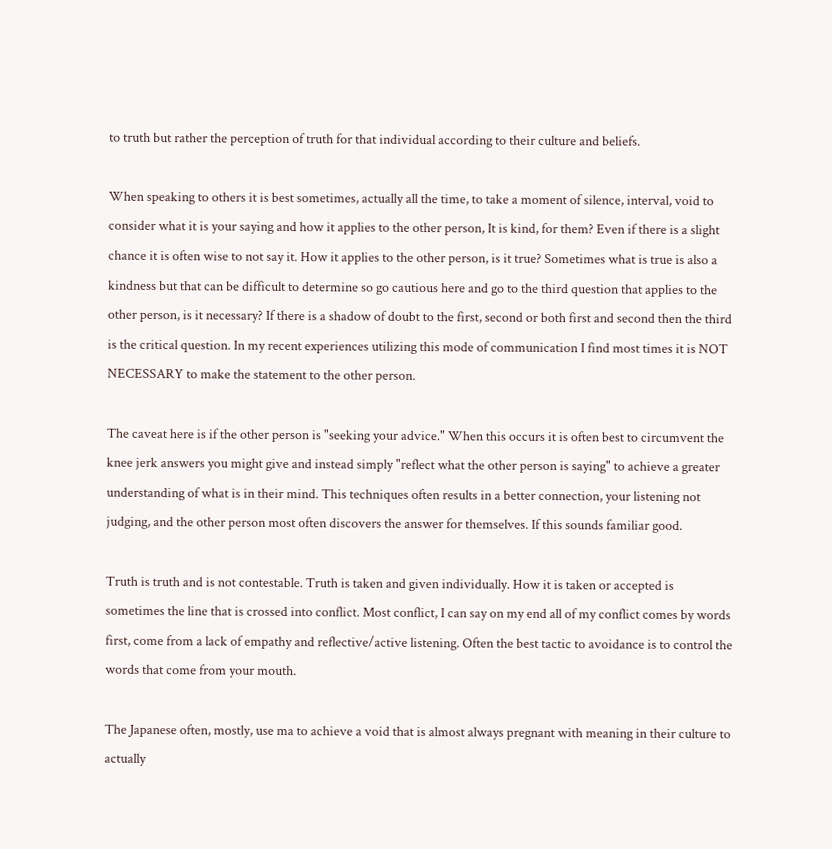to truth but rather the perception of truth for that individual according to their culture and beliefs.

When speaking to others it is best sometimes, actually all the time, to take a moment of silence, interval, void to consider what it is your saying and how it applies to the other person, It is kind, for them? Even if there is a slight chance it is often wise to not say it. How it applies to the other person, is it true? Sometimes what is true is also a kindness but that can be difficult to determine so go cautious here and go to the third question that applies to the other person, is it necessary? If there is a shadow of doubt to the first, second or both first and second then the third is the critical question. In my recent experiences utilizing this mode of communication I find most times it is NOT NECESSARY to make the statement to the other person.

The caveat here is if the other person is "seeking your advice." When this occurs it is often best to circumvent the knee jerk answers you might give and instead simply "reflect what the other person is saying" to achieve a greater understanding of what is in their mind. This techniques often results in a better connection, your listening not judging, and the other person most often discovers the answer for themselves. If this sounds familiar good.

Truth is truth and is not contestable. Truth is taken and given individually. How it is taken or accepted is sometimes the line that is crossed into conflict. Most conflict, I can say on my end all of my conflict comes by words first, come from a lack of empathy and reflective/active listening. Often the best tactic to avoidance is to control the words that come from your mouth.

The Japanese often, mostly, use ma to achieve a void that is almost always pregnant with meaning in their culture to actually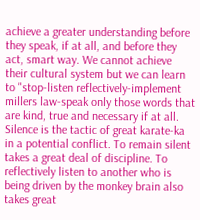achieve a greater understanding before they speak, if at all, and before they act, smart way. We cannot achieve their cultural system but we can learn to "stop-listen reflectively-implement millers law-speak only those words that are kind, true and necessary if at all. Silence is the tactic of great karate-ka in a potential conflict. To remain silent takes a great deal of discipline. To reflectively listen to another who is being driven by the monkey brain also takes great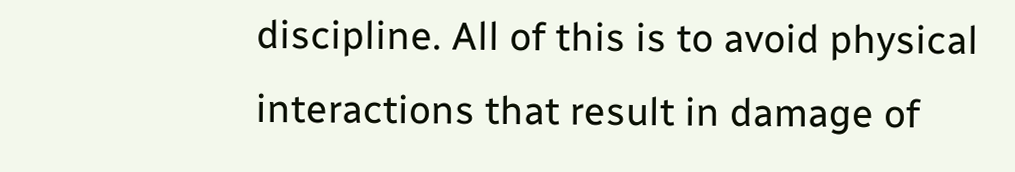discipline. All of this is to avoid physical interactions that result in damage of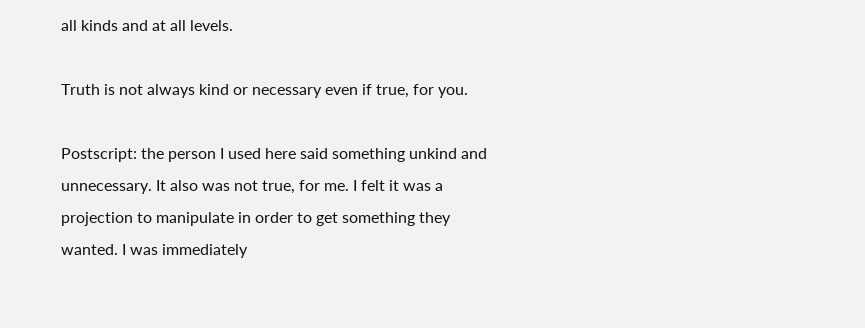all kinds and at all levels.

Truth is not always kind or necessary even if true, for you.

Postscript: the person I used here said something unkind and unnecessary. It also was not true, for me. I felt it was a projection to manipulate in order to get something they wanted. I was immediately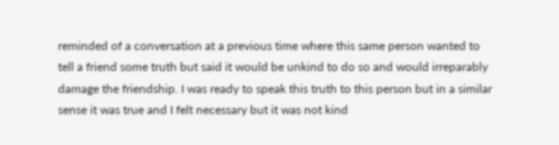reminded of a conversation at a previous time where this same person wanted to tell a friend some truth but said it would be unkind to do so and would irreparably damage the friendship. I was ready to speak this truth to this person but in a similar sense it was true and I felt necessary but it was not kind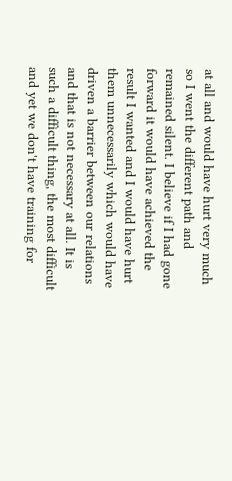at all and would have hurt very much so I went the different path and remained silent. I believe if I had gone forward it would have achieved the result I wanted and I would have hurt them unnecessarily which would have driven a barrier between our relations and that is not necessary at all. It is such a difficult thing, the most difficult and yet we don't have training for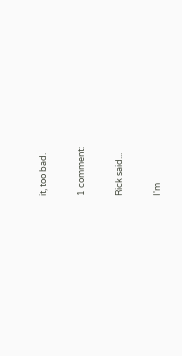it, too bad.

1 comment:

Rick said...

I'm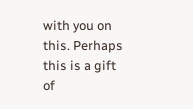with you on this. Perhaps this is a gift of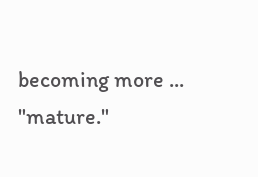becoming more ... "mature."